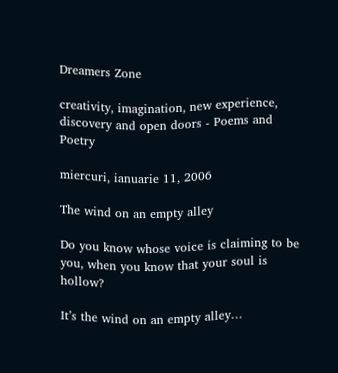Dreamers Zone

creativity, imagination, new experience, discovery and open doors - Poems and Poetry

miercuri, ianuarie 11, 2006

The wind on an empty alley

Do you know whose voice is claiming to be
you, when you know that your soul is hollow?

It’s the wind on an empty alley…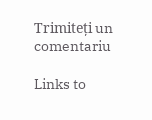Trimiteți un comentariu

Links to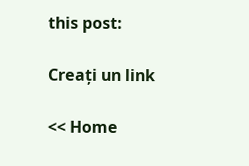this post:

Creați un link

<< Home